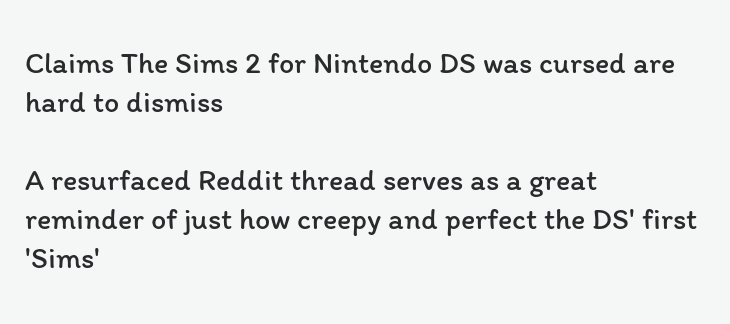Claims The Sims 2 for Nintendo DS was cursed are hard to dismiss

A resurfaced Reddit thread serves as a great reminder of just how creepy and perfect the DS' first 'Sims'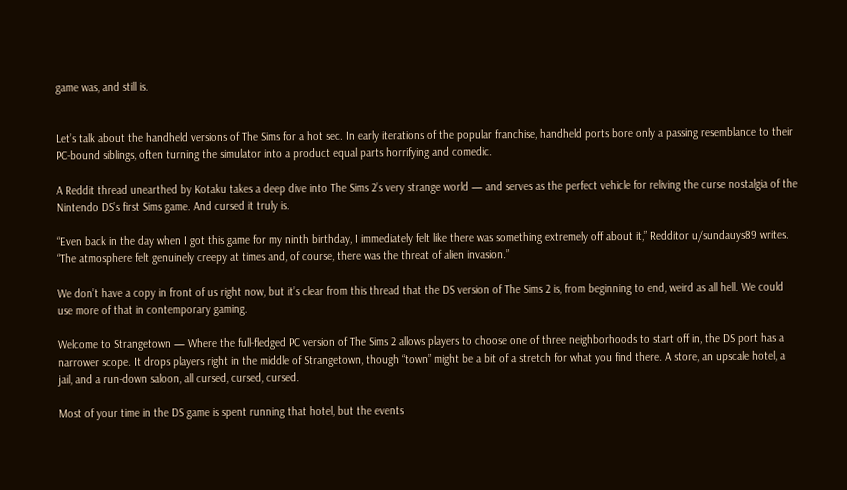game was, and still is.


Let’s talk about the handheld versions of The Sims for a hot sec. In early iterations of the popular franchise, handheld ports bore only a passing resemblance to their PC-bound siblings, often turning the simulator into a product equal parts horrifying and comedic.

A Reddit thread unearthed by Kotaku takes a deep dive into The Sims 2’s very strange world — and serves as the perfect vehicle for reliving the curse nostalgia of the Nintendo DS’s first Sims game. And cursed it truly is.

“Even back in the day when I got this game for my ninth birthday, I immediately felt like there was something extremely off about it,” Redditor u/sundauys89 writes. “The atmosphere felt genuinely creepy at times and, of course, there was the threat of alien invasion.”

We don’t have a copy in front of us right now, but it’s clear from this thread that the DS version of The Sims 2 is, from beginning to end, weird as all hell. We could use more of that in contemporary gaming.

Welcome to Strangetown — Where the full-fledged PC version of The Sims 2 allows players to choose one of three neighborhoods to start off in, the DS port has a narrower scope. It drops players right in the middle of Strangetown, though “town” might be a bit of a stretch for what you find there. A store, an upscale hotel, a jail, and a run-down saloon, all cursed, cursed, cursed.

Most of your time in the DS game is spent running that hotel, but the events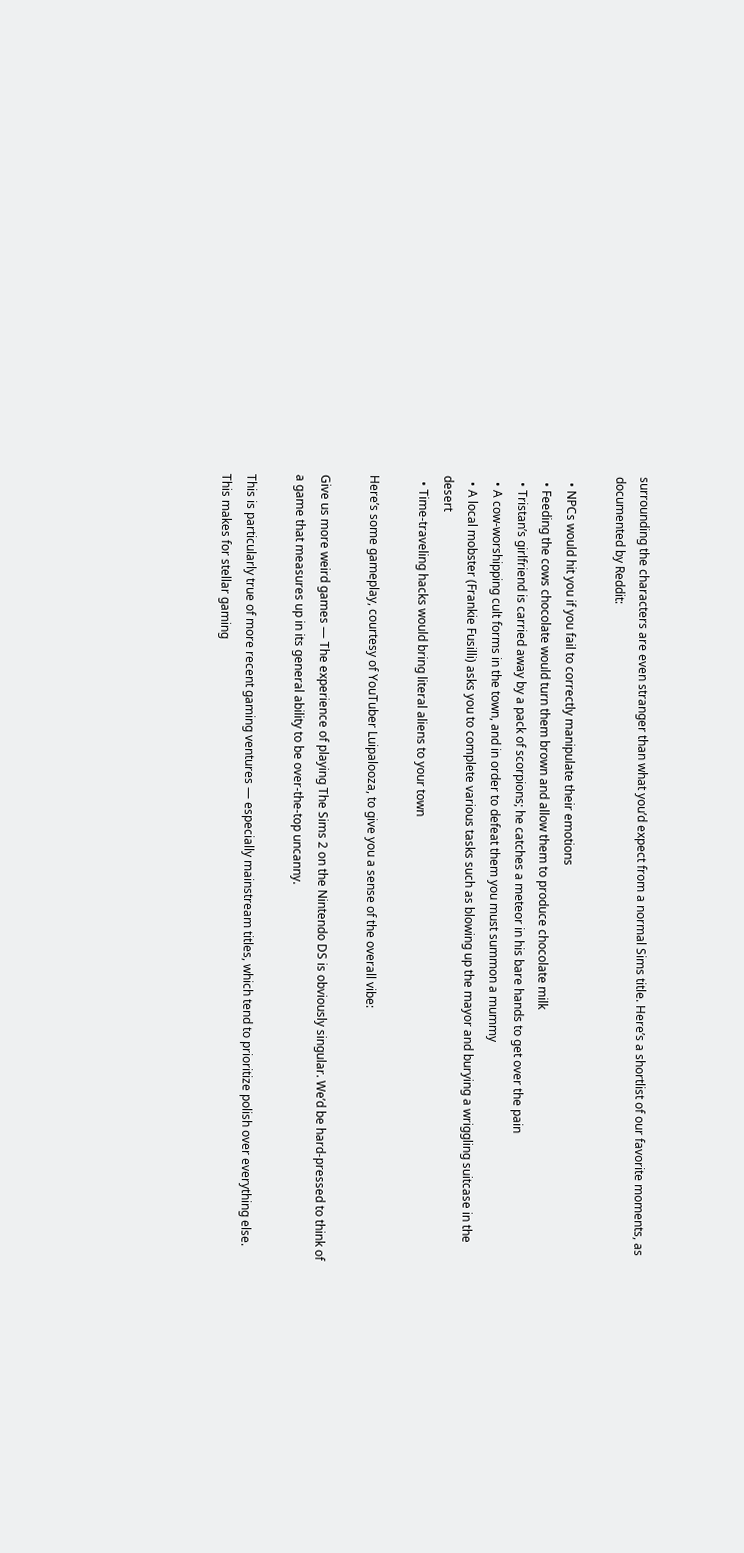surrounding the characters are even stranger than what you’d expect from a normal Sims title. Here’s a shortlist of our favorite moments, as documented by Reddit:

  • NPCs would hit you if you fail to correctly manipulate their emotions
  • Feeding the cows chocolate would turn them brown and allow them to produce chocolate milk
  • Tristan’s girlfriend is carried away by a pack of scorpions; he catches a meteor in his bare hands to get over the pain
  • A cow-worshipping cult forms in the town, and in order to defeat them you must summon a mummy
  • A local mobster (Frankie Fusilli) asks you to complete various tasks such as blowing up the mayor and burying a wriggling suitcase in the desert
  • Time-traveling hacks would bring literal aliens to your town

Here’s some gameplay, courtesy of YouTuber Luipalooza, to give you a sense of the overall vibe:

Give us more weird games — The experience of playing The Sims 2 on the Nintendo DS is obviously singular. We’d be hard-pressed to think of a game that measures up in its general ability to be over-the-top uncanny.

This is particularly true of more recent gaming ventures — especially mainstream titles, which tend to prioritize polish over everything else. This makes for stellar gaming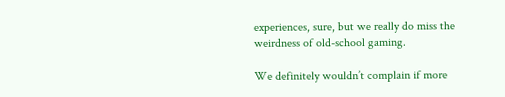experiences, sure, but we really do miss the weirdness of old-school gaming.

We definitely wouldn’t complain if more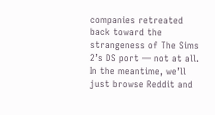companies retreated back toward the strangeness of The Sims 2’s DS port — not at all. In the meantime, we’ll just browse Reddit and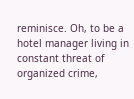reminisce. Oh, to be a hotel manager living in constant threat of organized crime,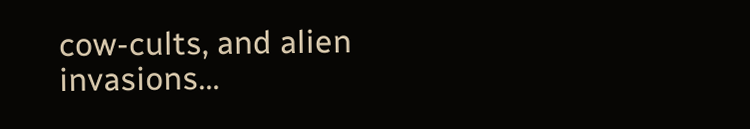cow-cults, and alien invasions…